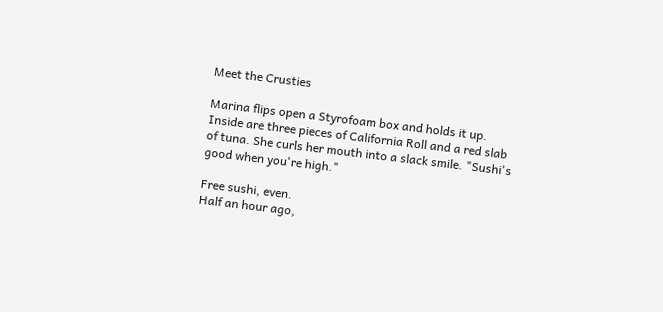Meet the Crusties

Marina flips open a Styrofoam box and holds it up. Inside are three pieces of California Roll and a red slab of tuna. She curls her mouth into a slack smile. "Sushi's good when you're high."

Free sushi, even.
Half an hour ago,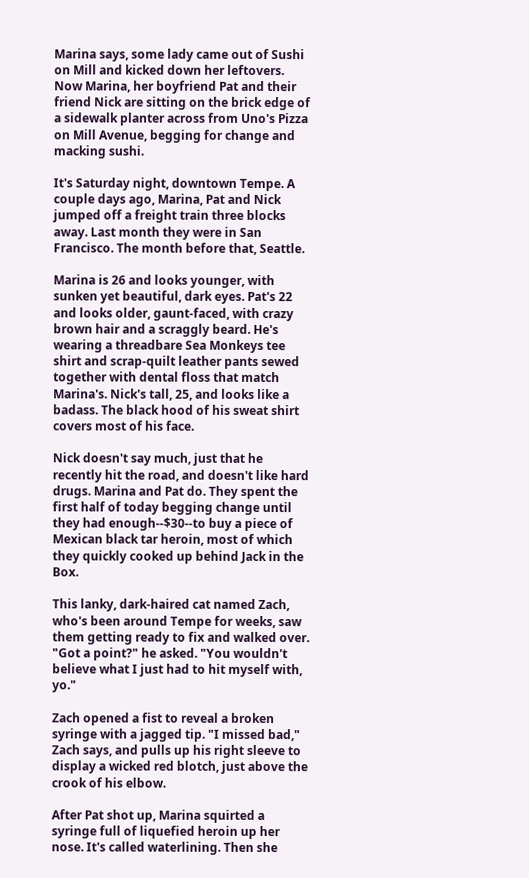Marina says, some lady came out of Sushi on Mill and kicked down her leftovers. Now Marina, her boyfriend Pat and their friend Nick are sitting on the brick edge of a sidewalk planter across from Uno's Pizza on Mill Avenue, begging for change and macking sushi.

It's Saturday night, downtown Tempe. A couple days ago, Marina, Pat and Nick jumped off a freight train three blocks away. Last month they were in San Francisco. The month before that, Seattle.

Marina is 26 and looks younger, with sunken yet beautiful, dark eyes. Pat's 22 and looks older, gaunt-faced, with crazy brown hair and a scraggly beard. He's wearing a threadbare Sea Monkeys tee shirt and scrap-quilt leather pants sewed together with dental floss that match Marina's. Nick's tall, 25, and looks like a badass. The black hood of his sweat shirt covers most of his face.

Nick doesn't say much, just that he recently hit the road, and doesn't like hard drugs. Marina and Pat do. They spent the first half of today begging change until they had enough--$30--to buy a piece of Mexican black tar heroin, most of which they quickly cooked up behind Jack in the Box.

This lanky, dark-haired cat named Zach, who's been around Tempe for weeks, saw them getting ready to fix and walked over. "Got a point?" he asked. "You wouldn't believe what I just had to hit myself with, yo."

Zach opened a fist to reveal a broken syringe with a jagged tip. "I missed bad," Zach says, and pulls up his right sleeve to display a wicked red blotch, just above the crook of his elbow.

After Pat shot up, Marina squirted a syringe full of liquefied heroin up her nose. It's called waterlining. Then she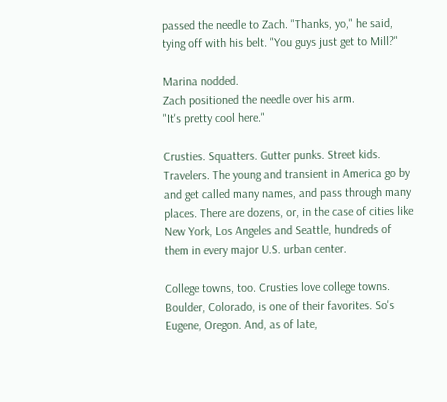passed the needle to Zach. "Thanks, yo," he said, tying off with his belt. "You guys just get to Mill?"

Marina nodded.
Zach positioned the needle over his arm.
"It's pretty cool here."

Crusties. Squatters. Gutter punks. Street kids. Travelers. The young and transient in America go by and get called many names, and pass through many places. There are dozens, or, in the case of cities like New York, Los Angeles and Seattle, hundreds of them in every major U.S. urban center.

College towns, too. Crusties love college towns. Boulder, Colorado, is one of their favorites. So's Eugene, Oregon. And, as of late,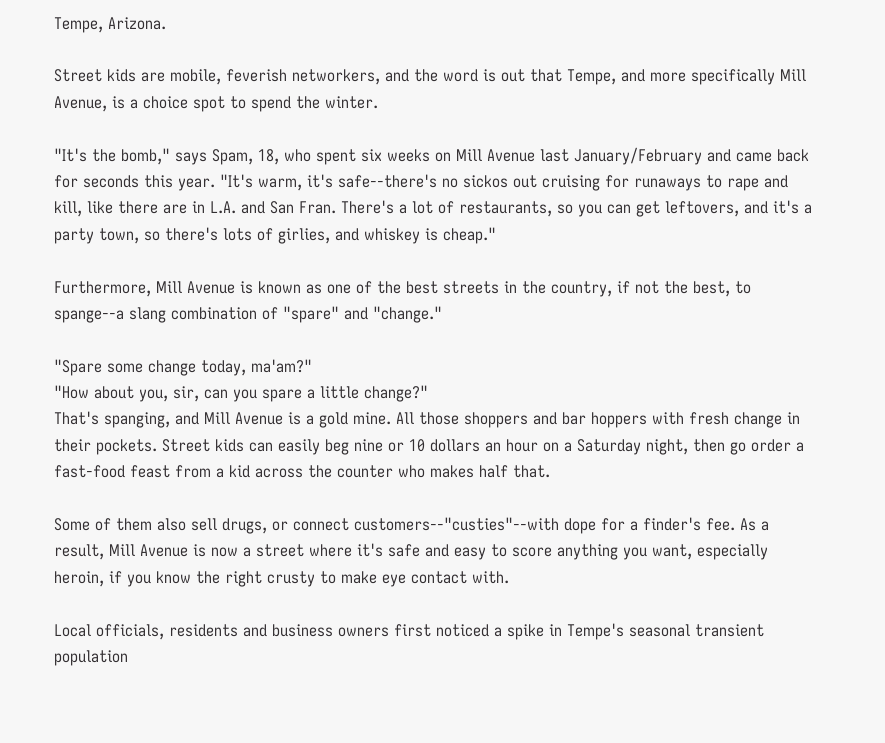Tempe, Arizona.

Street kids are mobile, feverish networkers, and the word is out that Tempe, and more specifically Mill Avenue, is a choice spot to spend the winter.

"It's the bomb," says Spam, 18, who spent six weeks on Mill Avenue last January/February and came back for seconds this year. "It's warm, it's safe--there's no sickos out cruising for runaways to rape and kill, like there are in L.A. and San Fran. There's a lot of restaurants, so you can get leftovers, and it's a party town, so there's lots of girlies, and whiskey is cheap."

Furthermore, Mill Avenue is known as one of the best streets in the country, if not the best, to spange--a slang combination of "spare" and "change."

"Spare some change today, ma'am?"
"How about you, sir, can you spare a little change?"
That's spanging, and Mill Avenue is a gold mine. All those shoppers and bar hoppers with fresh change in their pockets. Street kids can easily beg nine or 10 dollars an hour on a Saturday night, then go order a fast-food feast from a kid across the counter who makes half that.

Some of them also sell drugs, or connect customers--"custies"--with dope for a finder's fee. As a result, Mill Avenue is now a street where it's safe and easy to score anything you want, especially heroin, if you know the right crusty to make eye contact with.

Local officials, residents and business owners first noticed a spike in Tempe's seasonal transient population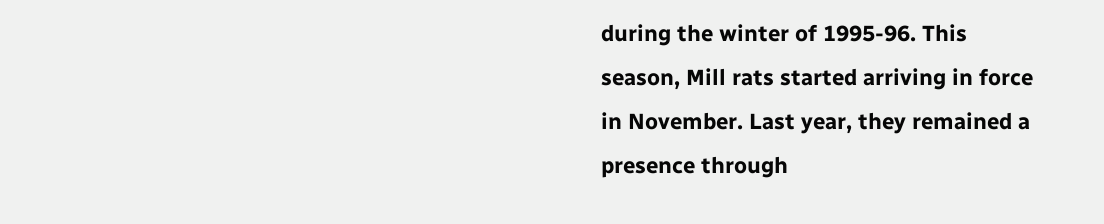during the winter of 1995-96. This season, Mill rats started arriving in force in November. Last year, they remained a presence through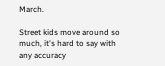March.

Street kids move around so much, it's hard to say with any accuracy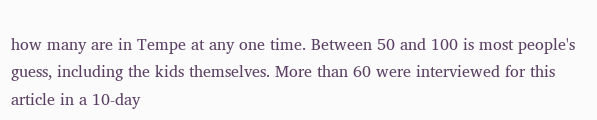how many are in Tempe at any one time. Between 50 and 100 is most people's guess, including the kids themselves. More than 60 were interviewed for this article in a 10-day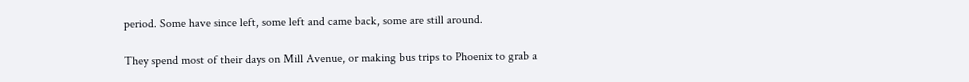period. Some have since left, some left and came back, some are still around.

They spend most of their days on Mill Avenue, or making bus trips to Phoenix to grab a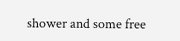shower and some free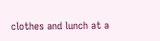clothes and lunch at a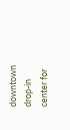downtown drop-in center for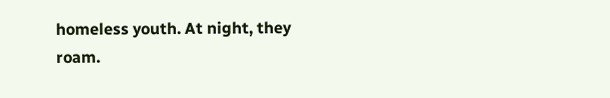homeless youth. At night, they roam.